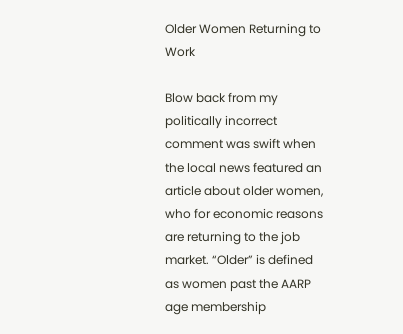Older Women Returning to Work

Blow back from my politically incorrect comment was swift when the local news featured an article about older women, who for economic reasons are returning to the job market. “Older” is defined as women past the AARP age membership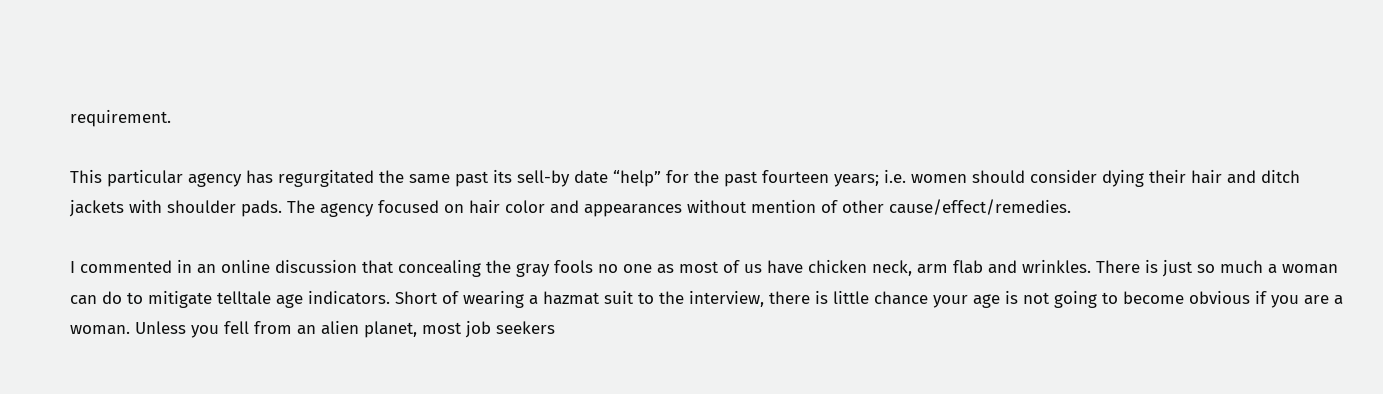requirement.

This particular agency has regurgitated the same past its sell-by date “help” for the past fourteen years; i.e. women should consider dying their hair and ditch jackets with shoulder pads. The agency focused on hair color and appearances without mention of other cause/effect/remedies.

I commented in an online discussion that concealing the gray fools no one as most of us have chicken neck, arm flab and wrinkles. There is just so much a woman can do to mitigate telltale age indicators. Short of wearing a hazmat suit to the interview, there is little chance your age is not going to become obvious if you are a woman. Unless you fell from an alien planet, most job seekers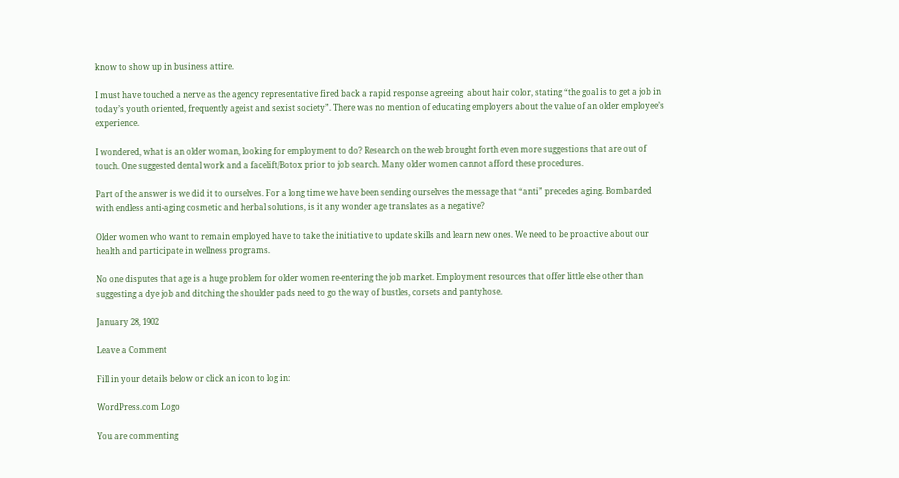know to show up in business attire.

I must have touched a nerve as the agency representative fired back a rapid response agreeing  about hair color, stating “the goal is to get a job in today’s youth oriented, frequently ageist and sexist society”. There was no mention of educating employers about the value of an older employee’s experience.

I wondered, what is an older woman, looking for employment to do? Research on the web brought forth even more suggestions that are out of touch. One suggested dental work and a facelift/Botox prior to job search. Many older women cannot afford these procedures.

Part of the answer is we did it to ourselves. For a long time we have been sending ourselves the message that “anti” precedes aging. Bombarded with endless anti-aging cosmetic and herbal solutions, is it any wonder age translates as a negative?

Older women who want to remain employed have to take the initiative to update skills and learn new ones. We need to be proactive about our health and participate in wellness programs.

No one disputes that age is a huge problem for older women re-entering the job market. Employment resources that offer little else other than suggesting a dye job and ditching the shoulder pads need to go the way of bustles, corsets and pantyhose.

January 28, 1902

Leave a Comment

Fill in your details below or click an icon to log in:

WordPress.com Logo

You are commenting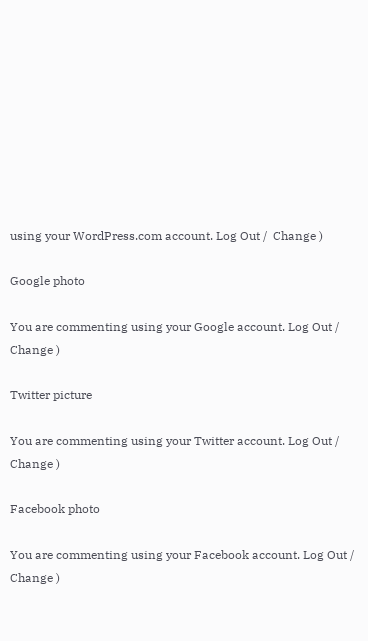using your WordPress.com account. Log Out /  Change )

Google photo

You are commenting using your Google account. Log Out /  Change )

Twitter picture

You are commenting using your Twitter account. Log Out /  Change )

Facebook photo

You are commenting using your Facebook account. Log Out /  Change )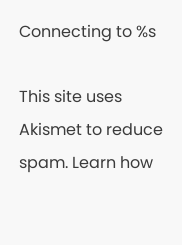Connecting to %s

This site uses Akismet to reduce spam. Learn how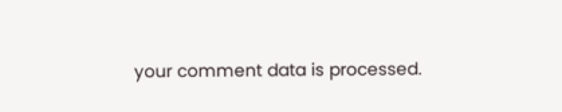your comment data is processed.